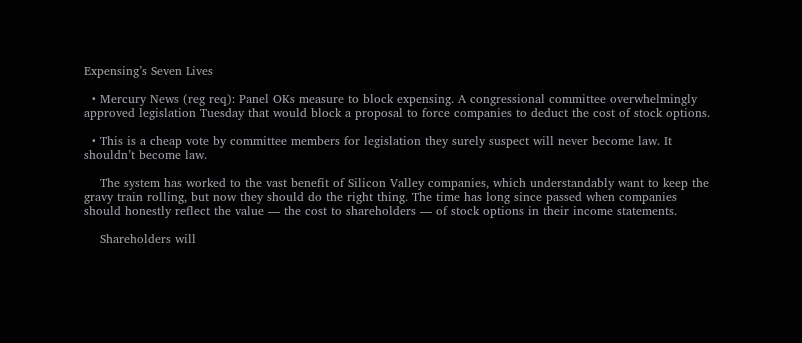Expensing’s Seven Lives

  • Mercury News (reg req): Panel OKs measure to block expensing. A congressional committee overwhelmingly approved legislation Tuesday that would block a proposal to force companies to deduct the cost of stock options.

  • This is a cheap vote by committee members for legislation they surely suspect will never become law. It shouldn’t become law.

    The system has worked to the vast benefit of Silicon Valley companies, which understandably want to keep the gravy train rolling, but now they should do the right thing. The time has long since passed when companies should honestly reflect the value — the cost to shareholders — of stock options in their income statements.

    Shareholders will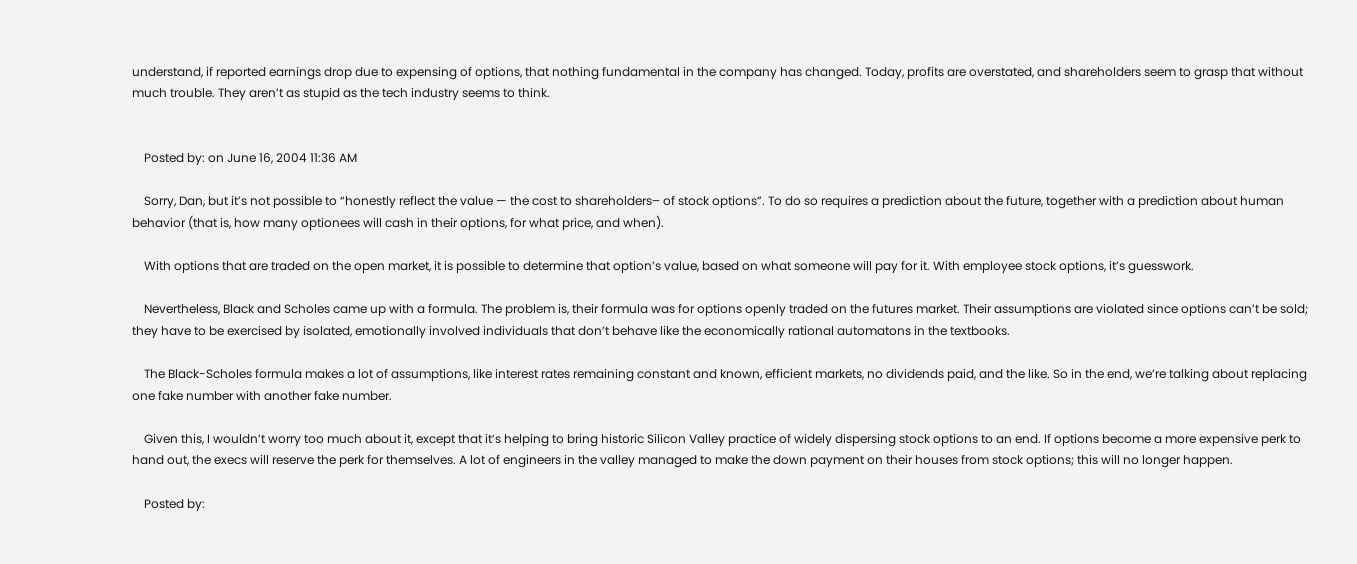understand, if reported earnings drop due to expensing of options, that nothing fundamental in the company has changed. Today, profits are overstated, and shareholders seem to grasp that without much trouble. They aren’t as stupid as the tech industry seems to think.


    Posted by: on June 16, 2004 11:36 AM

    Sorry, Dan, but it’s not possible to “honestly reflect the value — the cost to shareholders– of stock options”. To do so requires a prediction about the future, together with a prediction about human behavior (that is, how many optionees will cash in their options, for what price, and when).

    With options that are traded on the open market, it is possible to determine that option’s value, based on what someone will pay for it. With employee stock options, it’s guesswork.

    Nevertheless, Black and Scholes came up with a formula. The problem is, their formula was for options openly traded on the futures market. Their assumptions are violated since options can’t be sold; they have to be exercised by isolated, emotionally involved individuals that don’t behave like the economically rational automatons in the textbooks.

    The Black-Scholes formula makes a lot of assumptions, like interest rates remaining constant and known, efficient markets, no dividends paid, and the like. So in the end, we’re talking about replacing one fake number with another fake number.

    Given this, I wouldn’t worry too much about it, except that it’s helping to bring historic Silicon Valley practice of widely dispersing stock options to an end. If options become a more expensive perk to hand out, the execs will reserve the perk for themselves. A lot of engineers in the valley managed to make the down payment on their houses from stock options; this will no longer happen.

    Posted by: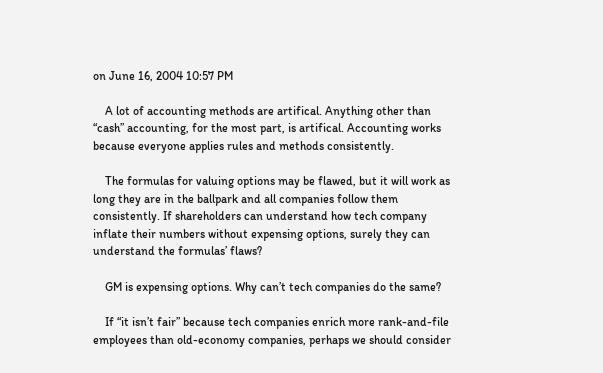on June 16, 2004 10:57 PM

    A lot of accounting methods are artifical. Anything other than “cash” accounting, for the most part, is artifical. Accounting works because everyone applies rules and methods consistently.

    The formulas for valuing options may be flawed, but it will work as long they are in the ballpark and all companies follow them consistently. If shareholders can understand how tech company inflate their numbers without expensing options, surely they can understand the formulas’ flaws?

    GM is expensing options. Why can’t tech companies do the same?

    If “it isn’t fair” because tech companies enrich more rank-and-file employees than old-economy companies, perhaps we should consider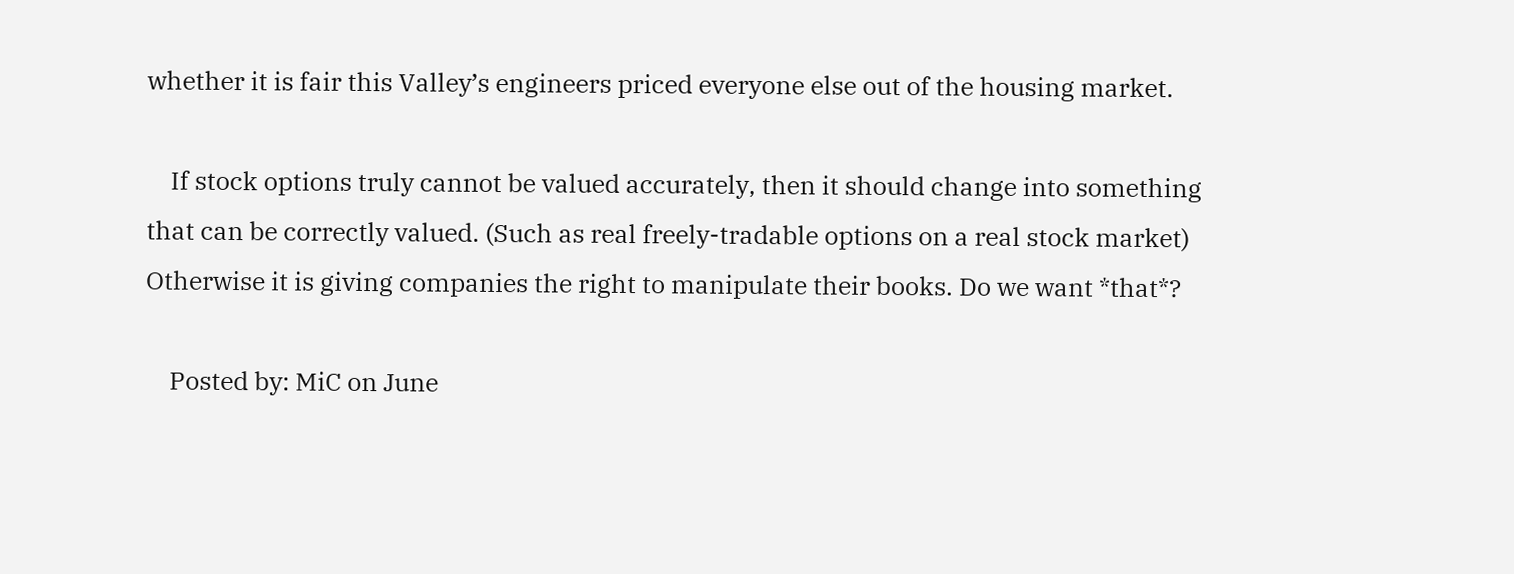whether it is fair this Valley’s engineers priced everyone else out of the housing market.

    If stock options truly cannot be valued accurately, then it should change into something that can be correctly valued. (Such as real freely-tradable options on a real stock market) Otherwise it is giving companies the right to manipulate their books. Do we want *that*?

    Posted by: MiC on June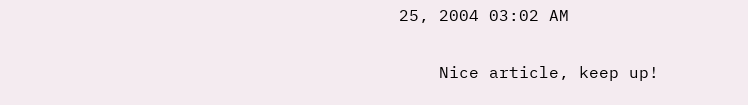25, 2004 03:02 AM

    Nice article, keep up!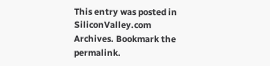This entry was posted in SiliconValley.com Archives. Bookmark the permalink.